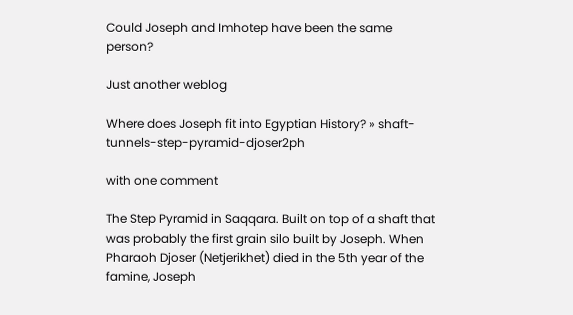Could Joseph and Imhotep have been the same person?

Just another weblog

Where does Joseph fit into Egyptian History? » shaft-tunnels-step-pyramid-djoser2ph

with one comment

The Step Pyramid in Saqqara. Built on top of a shaft that was probably the first grain silo built by Joseph. When Pharaoh Djoser (Netjerikhet) died in the 5th year of the famine, Joseph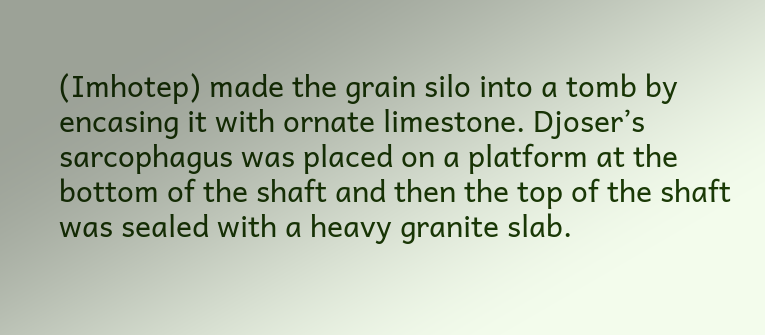(Imhotep) made the grain silo into a tomb by encasing it with ornate limestone. Djoser’s sarcophagus was placed on a platform at the bottom of the shaft and then the top of the shaft was sealed with a heavy granite slab.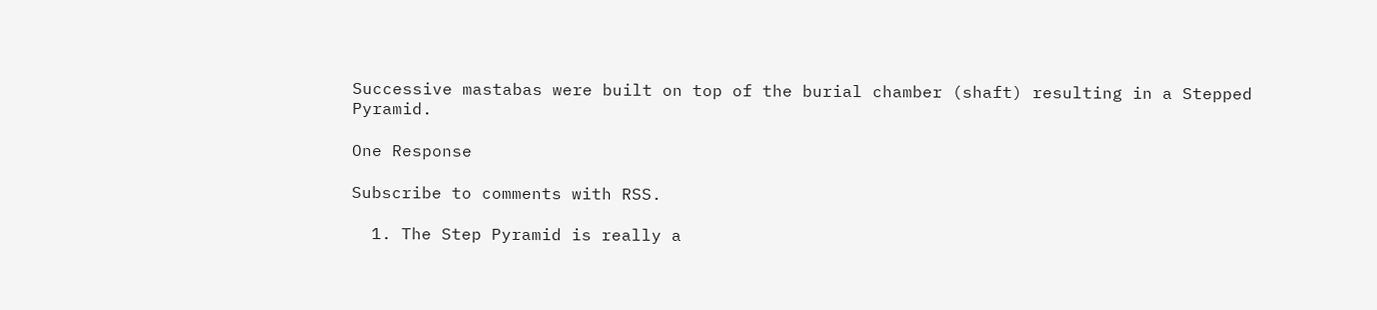Successive mastabas were built on top of the burial chamber (shaft) resulting in a Stepped Pyramid.

One Response

Subscribe to comments with RSS.

  1. The Step Pyramid is really a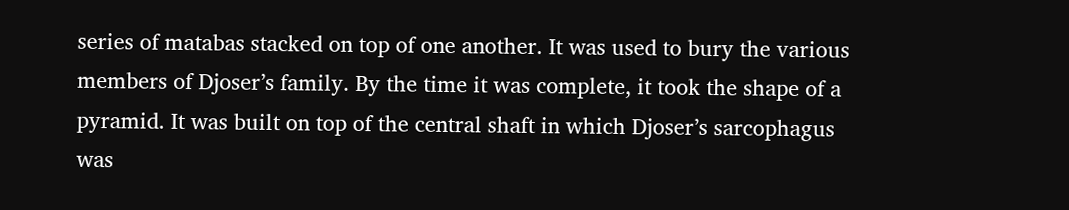series of matabas stacked on top of one another. It was used to bury the various members of Djoser’s family. By the time it was complete, it took the shape of a pyramid. It was built on top of the central shaft in which Djoser’s sarcophagus was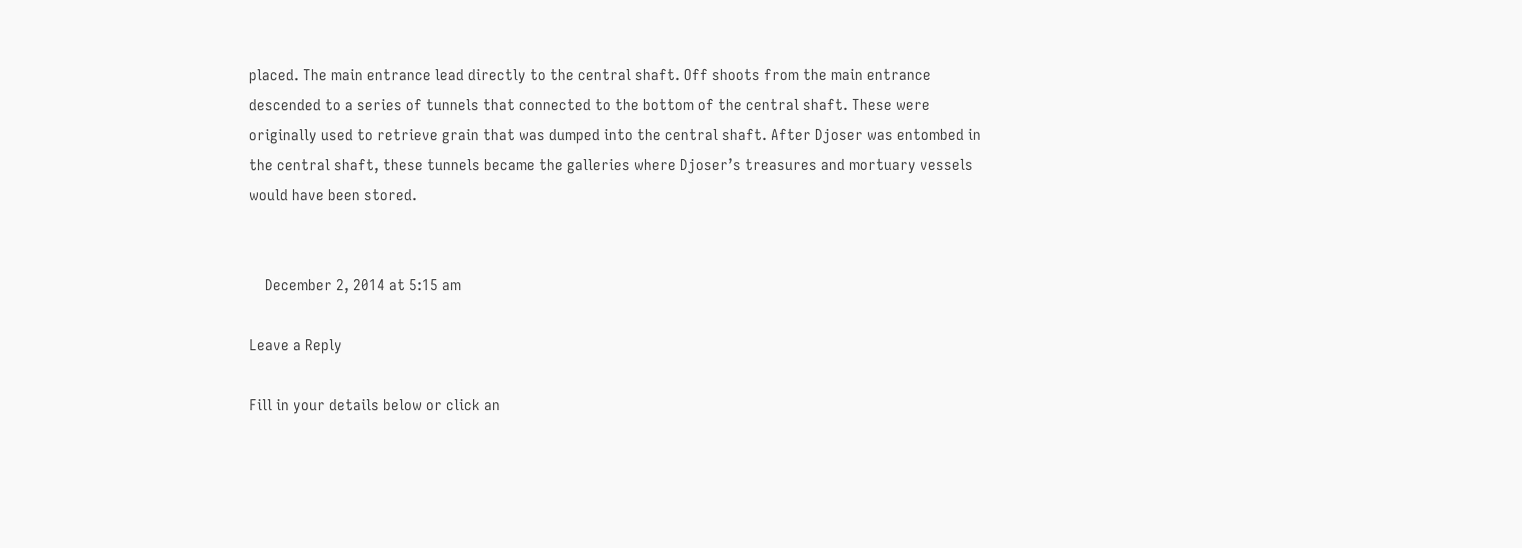placed. The main entrance lead directly to the central shaft. Off shoots from the main entrance descended to a series of tunnels that connected to the bottom of the central shaft. These were originally used to retrieve grain that was dumped into the central shaft. After Djoser was entombed in the central shaft, these tunnels became the galleries where Djoser’s treasures and mortuary vessels would have been stored.


    December 2, 2014 at 5:15 am

Leave a Reply

Fill in your details below or click an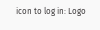icon to log in: Logo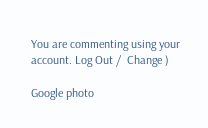You are commenting using your account. Log Out /  Change )

Google photo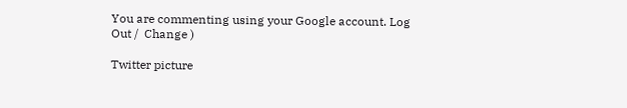You are commenting using your Google account. Log Out /  Change )

Twitter picture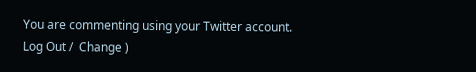You are commenting using your Twitter account. Log Out /  Change )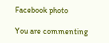Facebook photo

You are commenting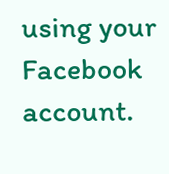using your Facebook account.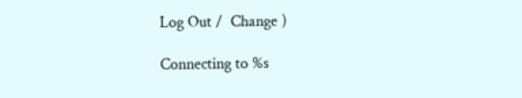Log Out /  Change )

Connecting to %s